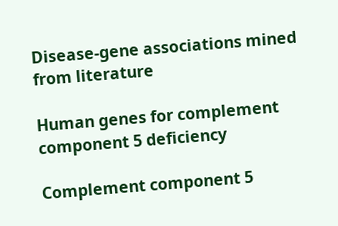Disease-gene associations mined from literature

Human genes for complement component 5 deficiency

Complement component 5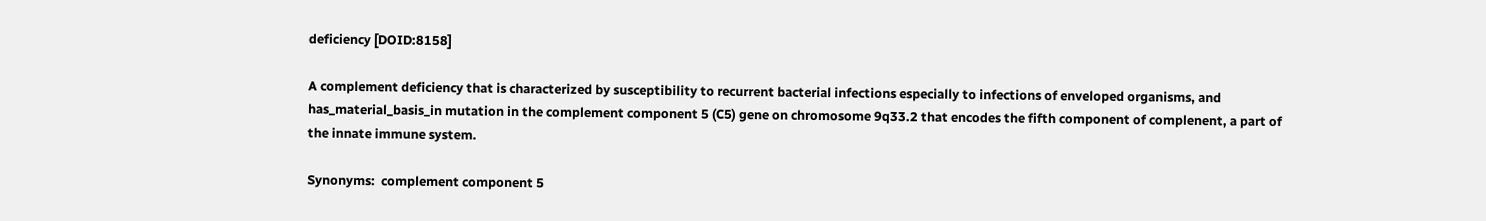deficiency [DOID:8158]

A complement deficiency that is characterized by susceptibility to recurrent bacterial infections especially to infections of enveloped organisms, and has_material_basis_in mutation in the complement component 5 (C5) gene on chromosome 9q33.2 that encodes the fifth component of complenent, a part of the innate immune system.

Synonyms:  complement component 5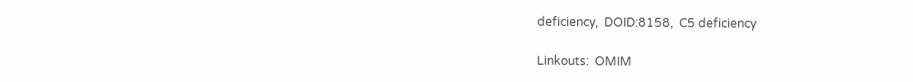deficiency,  DOID:8158,  C5 deficiency

Linkouts:  OMIM